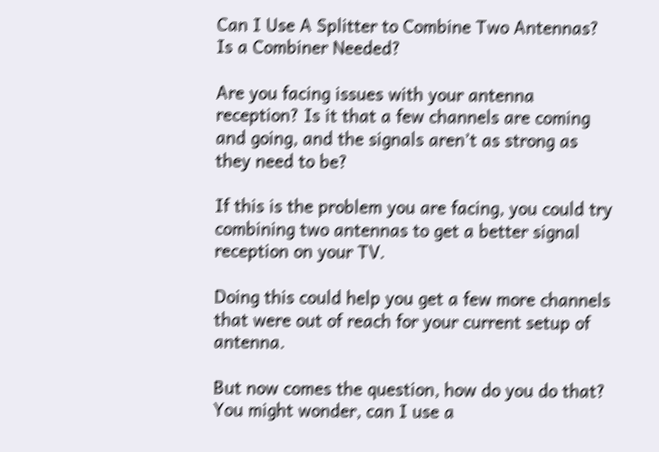Can I Use A Splitter to Combine Two Antennas? Is a Combiner Needed?

Are you facing issues with your antenna reception? Is it that a few channels are coming and going, and the signals aren’t as strong as they need to be?

If this is the problem you are facing, you could try combining two antennas to get a better signal reception on your TV.

Doing this could help you get a few more channels that were out of reach for your current setup of antenna.

But now comes the question, how do you do that? You might wonder, can I use a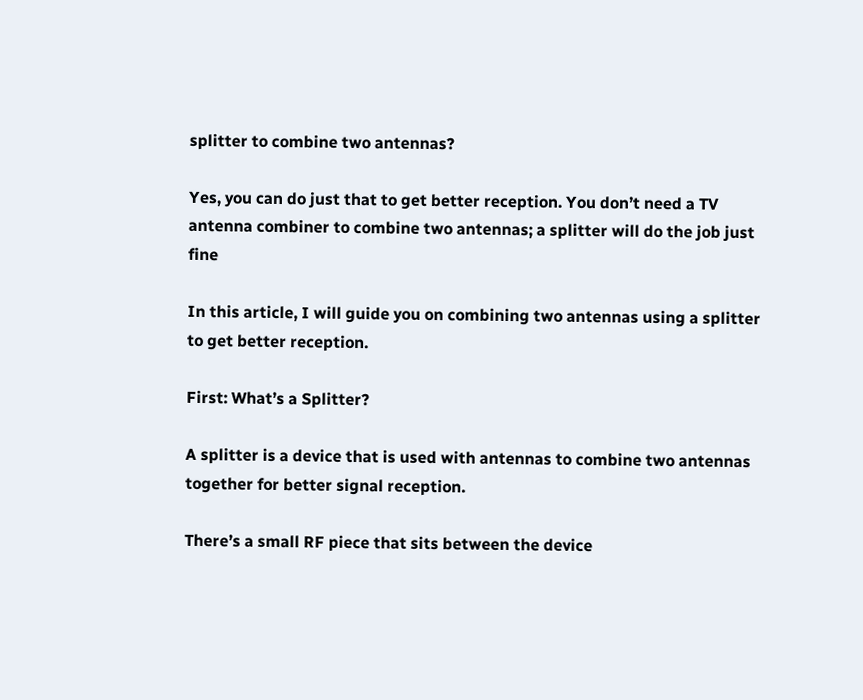splitter to combine two antennas?

Yes, you can do just that to get better reception. You don’t need a TV antenna combiner to combine two antennas; a splitter will do the job just fine

In this article, I will guide you on combining two antennas using a splitter to get better reception.

First: What’s a Splitter?

A splitter is a device that is used with antennas to combine two antennas together for better signal reception.

There’s a small RF piece that sits between the device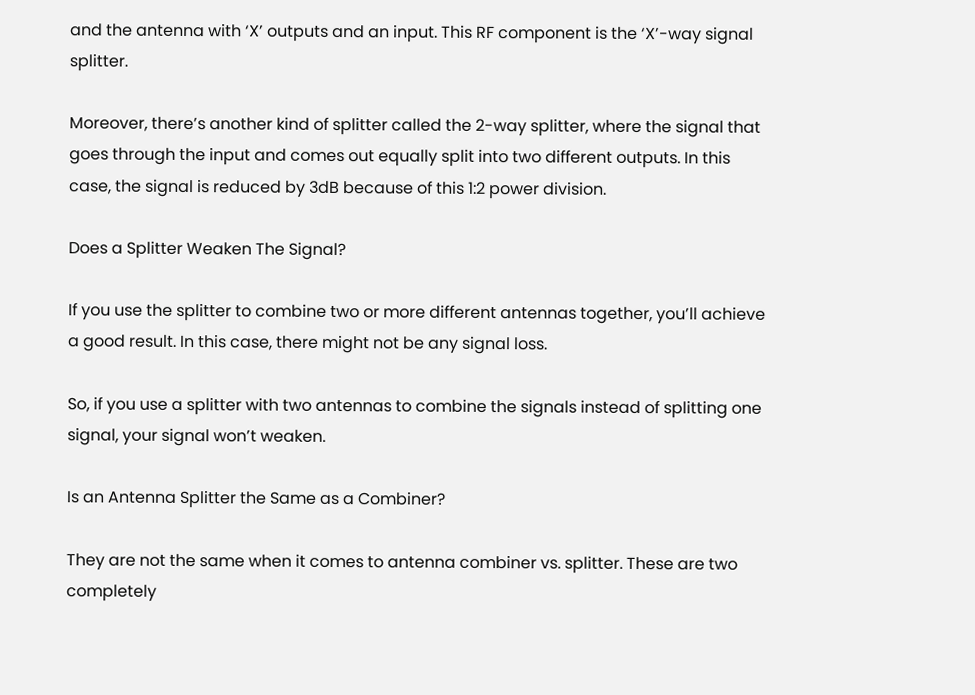and the antenna with ‘X’ outputs and an input. This RF component is the ‘X’-way signal splitter.

Moreover, there’s another kind of splitter called the 2-way splitter, where the signal that goes through the input and comes out equally split into two different outputs. In this case, the signal is reduced by 3dB because of this 1:2 power division.

Does a Splitter Weaken The Signal?

If you use the splitter to combine two or more different antennas together, you’ll achieve a good result. In this case, there might not be any signal loss.

So, if you use a splitter with two antennas to combine the signals instead of splitting one signal, your signal won’t weaken.

Is an Antenna Splitter the Same as a Combiner?

They are not the same when it comes to antenna combiner vs. splitter. These are two completely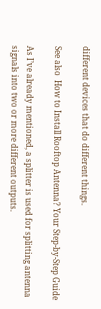different devices that do different things.

See also  How to Install Rooftop Antenna? Your Step-by-Step Guide

As I’ve already mentioned, a splitter is used for splitting antenna signals into two or more different outputs.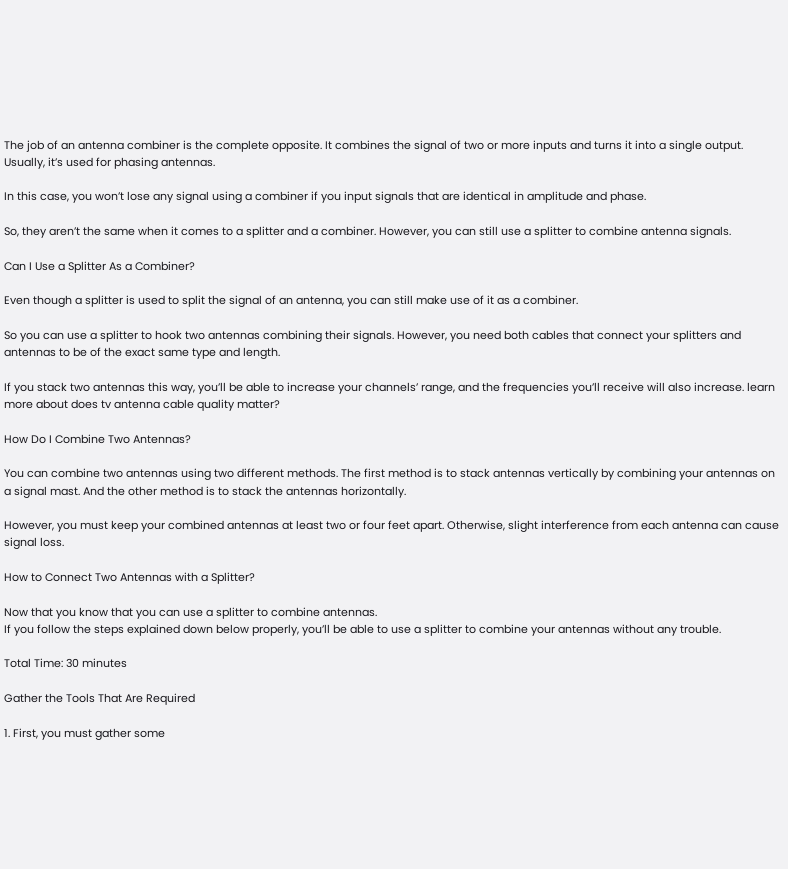The job of an antenna combiner is the complete opposite. It combines the signal of two or more inputs and turns it into a single output. Usually, it’s used for phasing antennas.

In this case, you won’t lose any signal using a combiner if you input signals that are identical in amplitude and phase.

So, they aren’t the same when it comes to a splitter and a combiner. However, you can still use a splitter to combine antenna signals.

Can I Use a Splitter As a Combiner?

Even though a splitter is used to split the signal of an antenna, you can still make use of it as a combiner.

So you can use a splitter to hook two antennas combining their signals. However, you need both cables that connect your splitters and antennas to be of the exact same type and length.

If you stack two antennas this way, you’ll be able to increase your channels’ range, and the frequencies you’ll receive will also increase. learn more about does tv antenna cable quality matter?

How Do I Combine Two Antennas?

You can combine two antennas using two different methods. The first method is to stack antennas vertically by combining your antennas on a signal mast. And the other method is to stack the antennas horizontally.

However, you must keep your combined antennas at least two or four feet apart. Otherwise, slight interference from each antenna can cause signal loss.

How to Connect Two Antennas with a Splitter?

Now that you know that you can use a splitter to combine antennas.
If you follow the steps explained down below properly, you’ll be able to use a splitter to combine your antennas without any trouble.

Total Time: 30 minutes

Gather the Tools That Are Required

1. First, you must gather some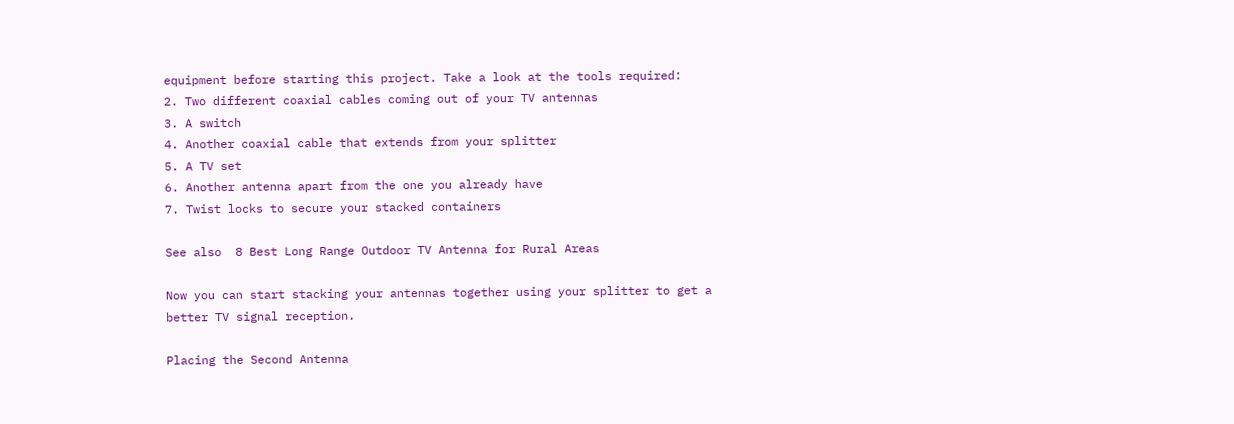equipment before starting this project. Take a look at the tools required:
2. Two different coaxial cables coming out of your TV antennas
3. A switch
4. Another coaxial cable that extends from your splitter
5. A TV set
6. Another antenna apart from the one you already have
7. Twist locks to secure your stacked containers

See also  8 Best Long Range Outdoor TV Antenna for Rural Areas

Now you can start stacking your antennas together using your splitter to get a better TV signal reception.

Placing the Second Antenna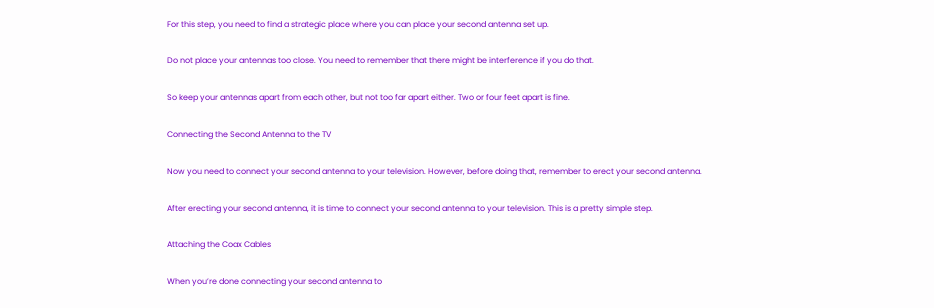For this step, you need to find a strategic place where you can place your second antenna set up.

Do not place your antennas too close. You need to remember that there might be interference if you do that.

So keep your antennas apart from each other, but not too far apart either. Two or four feet apart is fine.

Connecting the Second Antenna to the TV

Now you need to connect your second antenna to your television. However, before doing that, remember to erect your second antenna.

After erecting your second antenna, it is time to connect your second antenna to your television. This is a pretty simple step.

Attaching the Coax Cables

When you’re done connecting your second antenna to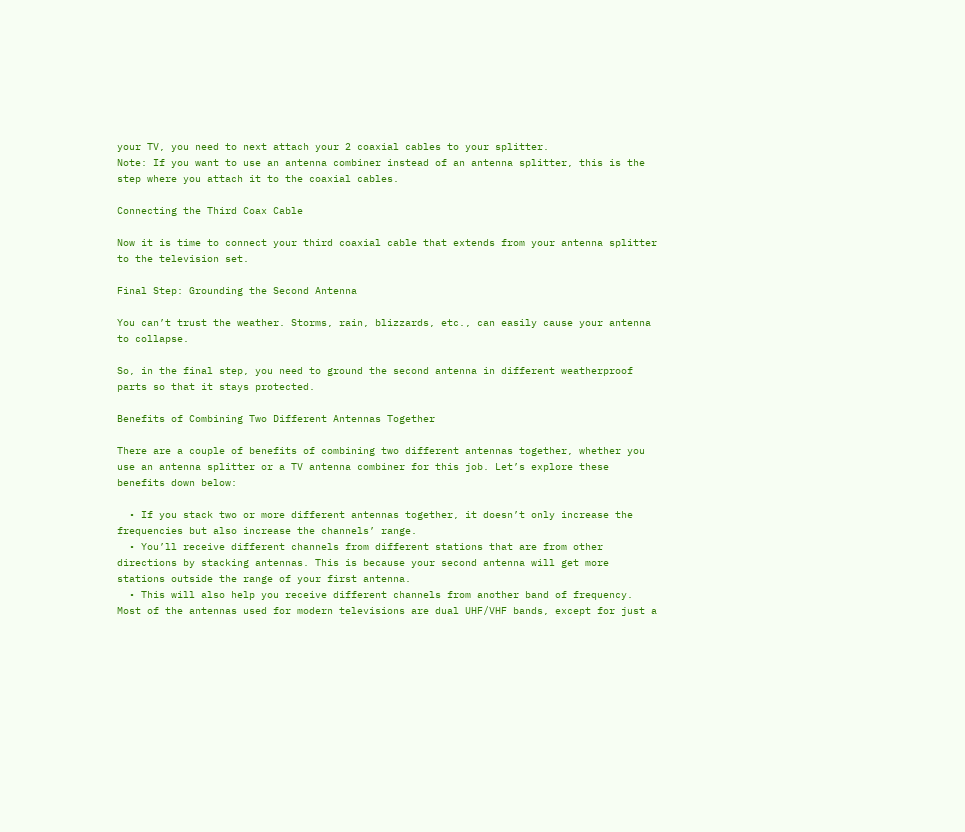your TV, you need to next attach your 2 coaxial cables to your splitter.
Note: If you want to use an antenna combiner instead of an antenna splitter, this is the step where you attach it to the coaxial cables.

Connecting the Third Coax Cable

Now it is time to connect your third coaxial cable that extends from your antenna splitter to the television set.

Final Step: Grounding the Second Antenna

You can’t trust the weather. Storms, rain, blizzards, etc., can easily cause your antenna to collapse.

So, in the final step, you need to ground the second antenna in different weatherproof parts so that it stays protected.

Benefits of Combining Two Different Antennas Together

There are a couple of benefits of combining two different antennas together, whether you use an antenna splitter or a TV antenna combiner for this job. Let’s explore these benefits down below:

  • If you stack two or more different antennas together, it doesn’t only increase the frequencies but also increase the channels’ range.
  • You’ll receive different channels from different stations that are from other directions by stacking antennas. This is because your second antenna will get more stations outside the range of your first antenna.
  • This will also help you receive different channels from another band of frequency. Most of the antennas used for modern televisions are dual UHF/VHF bands, except for just a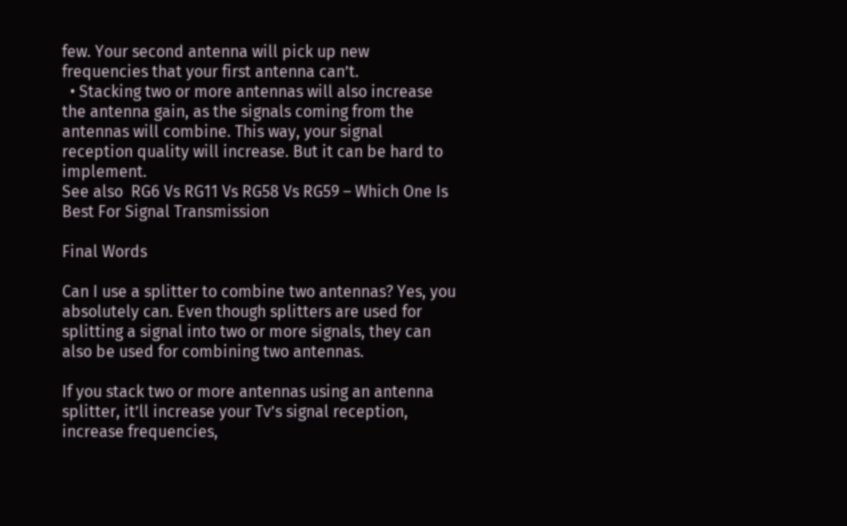few. Your second antenna will pick up new frequencies that your first antenna can’t.
  • Stacking two or more antennas will also increase the antenna gain, as the signals coming from the antennas will combine. This way, your signal reception quality will increase. But it can be hard to implement.
See also  RG6 Vs RG11 Vs RG58 Vs RG59 – Which One Is Best For Signal Transmission

Final Words

Can I use a splitter to combine two antennas? Yes, you absolutely can. Even though splitters are used for splitting a signal into two or more signals, they can also be used for combining two antennas.

If you stack two or more antennas using an antenna splitter, it’ll increase your Tv’s signal reception, increase frequencies,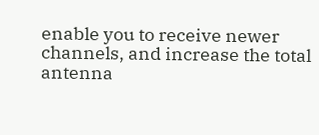enable you to receive newer channels, and increase the total antenna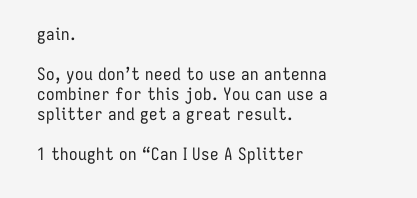gain.

So, you don’t need to use an antenna combiner for this job. You can use a splitter and get a great result.

1 thought on “Can I Use A Splitter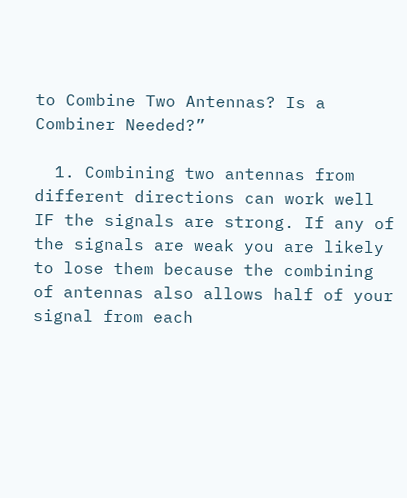to Combine Two Antennas? Is a Combiner Needed?”

  1. Combining two antennas from different directions can work well IF the signals are strong. If any of the signals are weak you are likely to lose them because the combining of antennas also allows half of your signal from each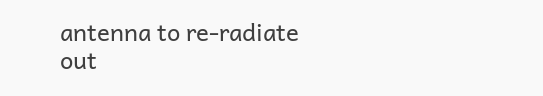antenna to re-radiate out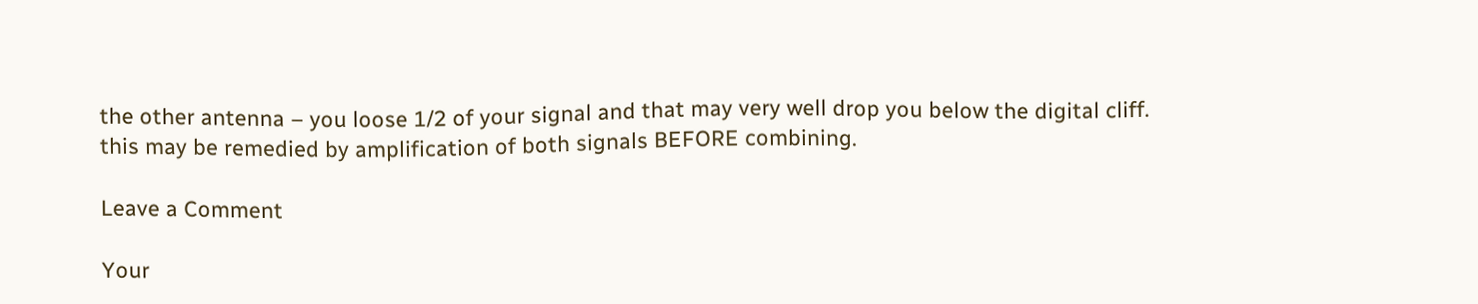the other antenna – you loose 1/2 of your signal and that may very well drop you below the digital cliff. this may be remedied by amplification of both signals BEFORE combining.

Leave a Comment

Your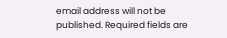email address will not be published. Required fields are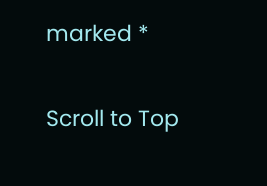marked *

Scroll to Top